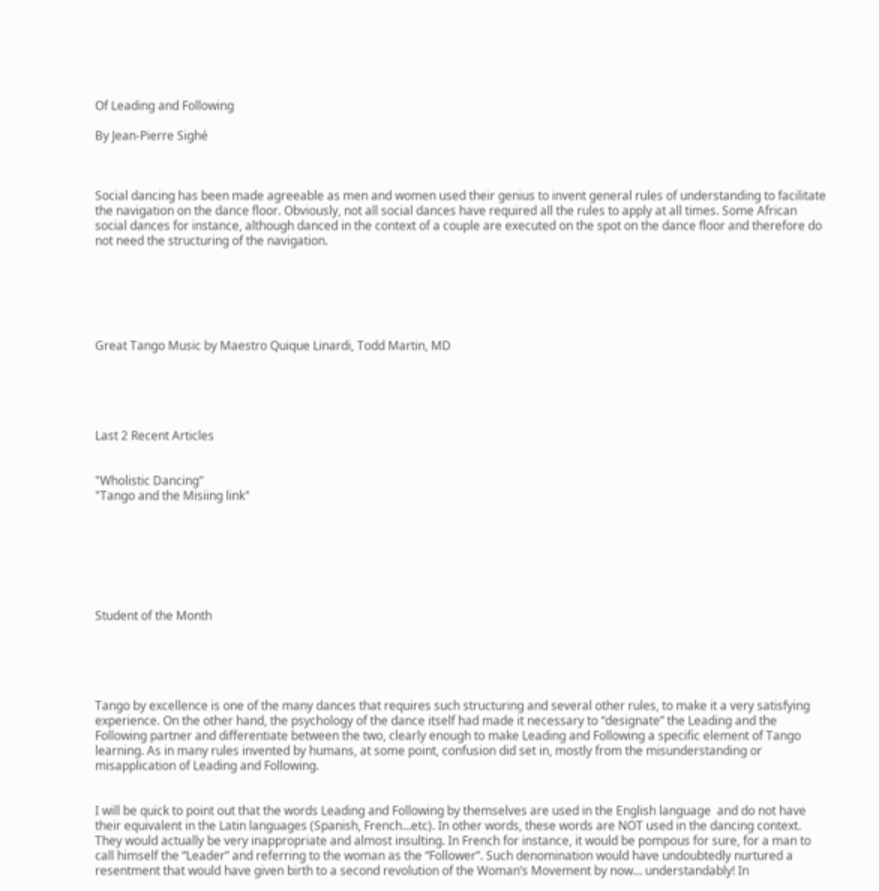Of Leading and Following

By Jean-Pierre Sighé



Social dancing has been made agreeable as men and women used their genius to invent general rules of understanding to facilitate the navigation on the dance floor. Obviously, not all social dances have required all the rules to apply at all times. Some African social dances for instance, although danced in the context of a couple are executed on the spot on the dance floor and therefore do not need the structuring of the navigation.






Great Tango Music by Maestro Quique Linardi, Todd Martin, MD





Last 2 Recent Articles


"Wholistic Dancing"
"Tango and the Misiing link"







Student of the Month





Tango by excellence is one of the many dances that requires such structuring and several other rules, to make it a very satisfying experience. On the other hand, the psychology of the dance itself had made it necessary to “designate” the Leading and the Following partner and differentiate between the two, clearly enough to make Leading and Following a specific element of Tango learning. As in many rules invented by humans, at some point, confusion did set in, mostly from the misunderstanding or misapplication of Leading and Following.


I will be quick to point out that the words Leading and Following by themselves are used in the English language  and do not have their equivalent in the Latin languages (Spanish, French…etc). In other words, these words are NOT used in the dancing context. They would actually be very inappropriate and almost insulting. In French for instance, it would be pompous for sure, for a man to call himself the “Leader” and referring to the woman as the “Follower”. Such denomination would have undoubtedly nurtured a resentment that would have given birth to a second revolution of the Woman’s Movement by now… understandably! In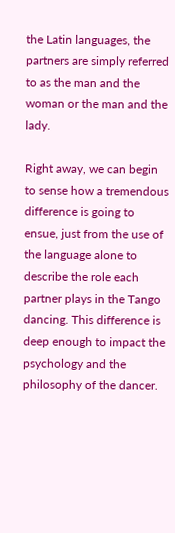the Latin languages, the partners are simply referred to as the man and the woman or the man and the lady.

Right away, we can begin to sense how a tremendous difference is going to ensue, just from the use of the language alone to describe the role each partner plays in the Tango dancing. This difference is deep enough to impact the psychology and the philosophy of the dancer.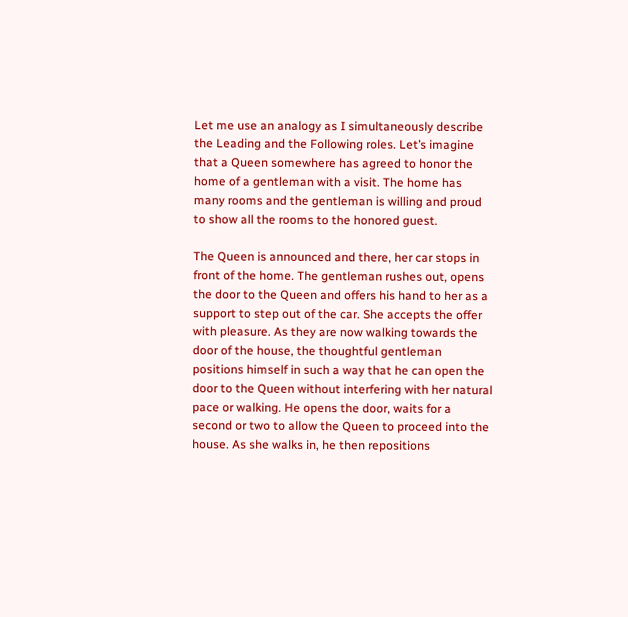Let me use an analogy as I simultaneously describe the Leading and the Following roles. Let’s imagine that a Queen somewhere has agreed to honor the home of a gentleman with a visit. The home has many rooms and the gentleman is willing and proud to show all the rooms to the honored guest.

The Queen is announced and there, her car stops in front of the home. The gentleman rushes out, opens the door to the Queen and offers his hand to her as a support to step out of the car. She accepts the offer with pleasure. As they are now walking towards the door of the house, the thoughtful gentleman positions himself in such a way that he can open the door to the Queen without interfering with her natural pace or walking. He opens the door, waits for a second or two to allow the Queen to proceed into the house. As she walks in, he then repositions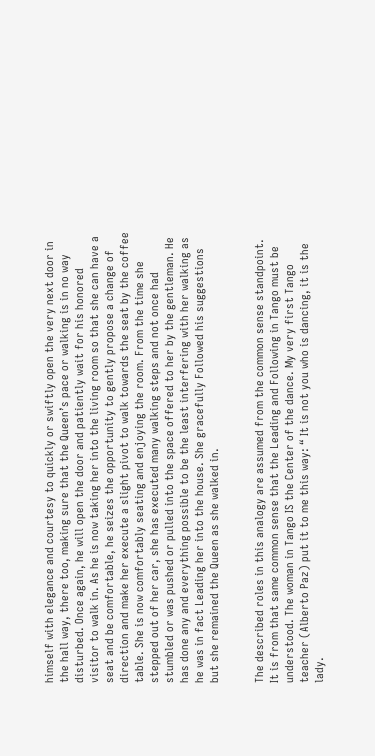himself with elegance and courtesy to quickly or swiftly open the very next door in the hall way, there too, making sure that the Queen’s pace or walking is in no way disturbed. Once again, he will open the door and patiently wait for his honored visitor to walk in. As he is now taking her into the living room so that she can have a seat and be comfortable, he seizes the opportunity to gently propose a change of direction and make her execute a slight pivot to walk towards the seat by the coffee table. She is now comfortably seating and enjoying the room. From the time she stepped out of her car, she has executed many walking steps and not once had stumbled or was pushed or pulled into the space offered to her by the gentleman. He has done any and everything possible to be the least interfering with her walking as he was in fact Leading her into the house. She gracefully Followed his suggestions but she remained the Queen as she walked in.


The described roles in this analogy are assumed from the common sense standpoint. It is from that same common sense that the Leading and Following in Tango must be understood. The woman in Tango IS the Center of the dance. My very first Tango teacher (Alberto Paz) put it to me this way: “ It is not you who is dancing, it is the lady.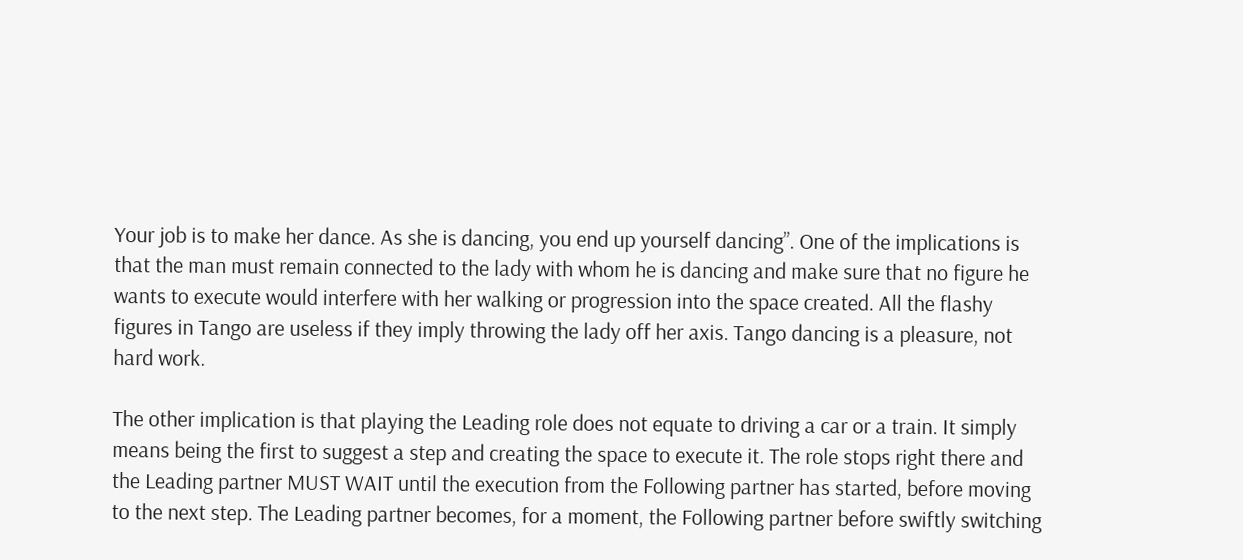Your job is to make her dance. As she is dancing, you end up yourself dancing”. One of the implications is that the man must remain connected to the lady with whom he is dancing and make sure that no figure he wants to execute would interfere with her walking or progression into the space created. All the flashy figures in Tango are useless if they imply throwing the lady off her axis. Tango dancing is a pleasure, not hard work.

The other implication is that playing the Leading role does not equate to driving a car or a train. It simply means being the first to suggest a step and creating the space to execute it. The role stops right there and the Leading partner MUST WAIT until the execution from the Following partner has started, before moving to the next step. The Leading partner becomes, for a moment, the Following partner before swiftly switching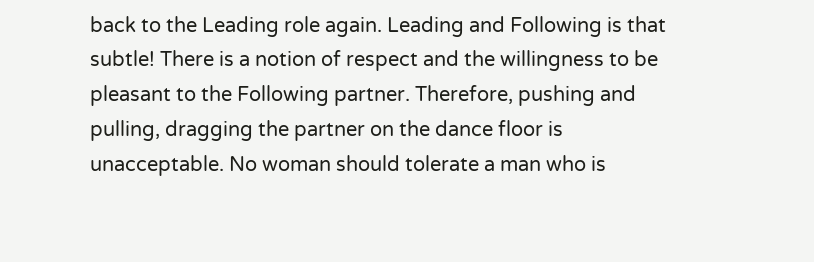back to the Leading role again. Leading and Following is that subtle! There is a notion of respect and the willingness to be pleasant to the Following partner. Therefore, pushing and pulling, dragging the partner on the dance floor is unacceptable. No woman should tolerate a man who is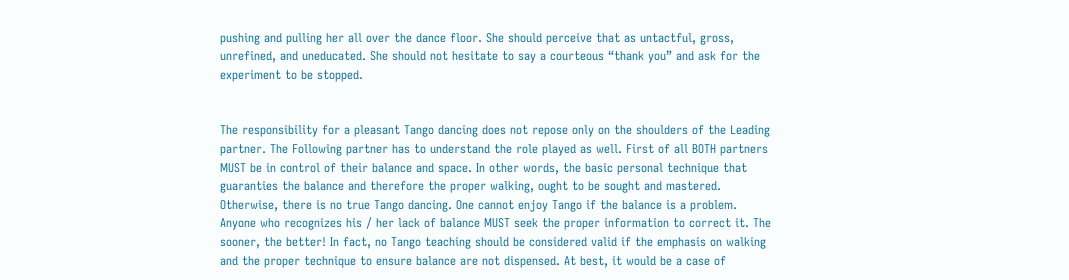pushing and pulling her all over the dance floor. She should perceive that as untactful, gross, unrefined, and uneducated. She should not hesitate to say a courteous “thank you” and ask for the experiment to be stopped.


The responsibility for a pleasant Tango dancing does not repose only on the shoulders of the Leading partner. The Following partner has to understand the role played as well. First of all BOTH partners MUST be in control of their balance and space. In other words, the basic personal technique that guaranties the balance and therefore the proper walking, ought to be sought and mastered. Otherwise, there is no true Tango dancing. One cannot enjoy Tango if the balance is a problem. Anyone who recognizes his / her lack of balance MUST seek the proper information to correct it. The sooner, the better! In fact, no Tango teaching should be considered valid if the emphasis on walking and the proper technique to ensure balance are not dispensed. At best, it would be a case of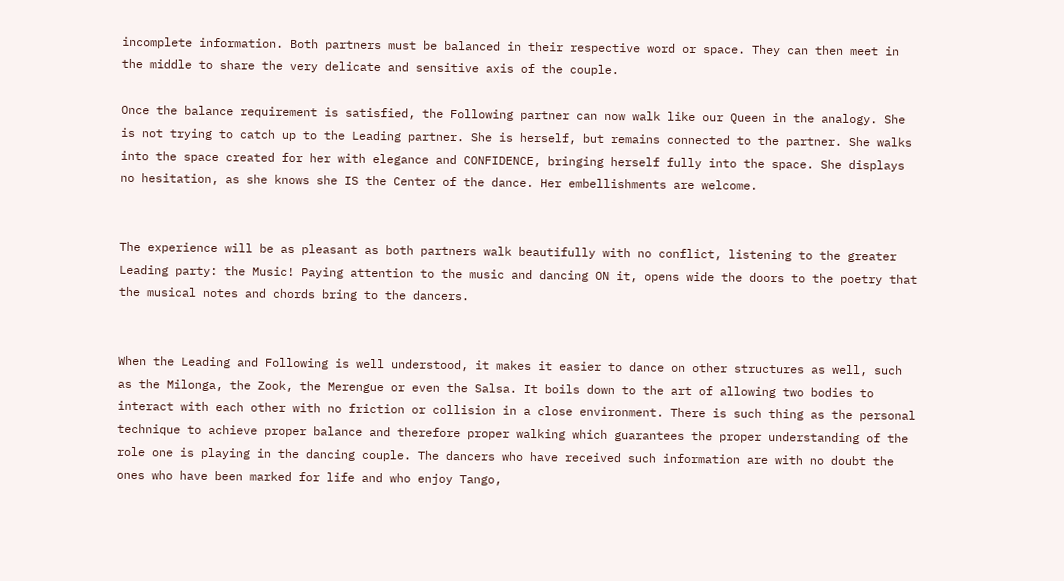incomplete information. Both partners must be balanced in their respective word or space. They can then meet in the middle to share the very delicate and sensitive axis of the couple.

Once the balance requirement is satisfied, the Following partner can now walk like our Queen in the analogy. She is not trying to catch up to the Leading partner. She is herself, but remains connected to the partner. She walks into the space created for her with elegance and CONFIDENCE, bringing herself fully into the space. She displays no hesitation, as she knows she IS the Center of the dance. Her embellishments are welcome.


The experience will be as pleasant as both partners walk beautifully with no conflict, listening to the greater Leading party: the Music! Paying attention to the music and dancing ON it, opens wide the doors to the poetry that the musical notes and chords bring to the dancers.


When the Leading and Following is well understood, it makes it easier to dance on other structures as well, such as the Milonga, the Zook, the Merengue or even the Salsa. It boils down to the art of allowing two bodies to interact with each other with no friction or collision in a close environment. There is such thing as the personal technique to achieve proper balance and therefore proper walking which guarantees the proper understanding of the role one is playing in the dancing couple. The dancers who have received such information are with no doubt the ones who have been marked for life and who enjoy Tango,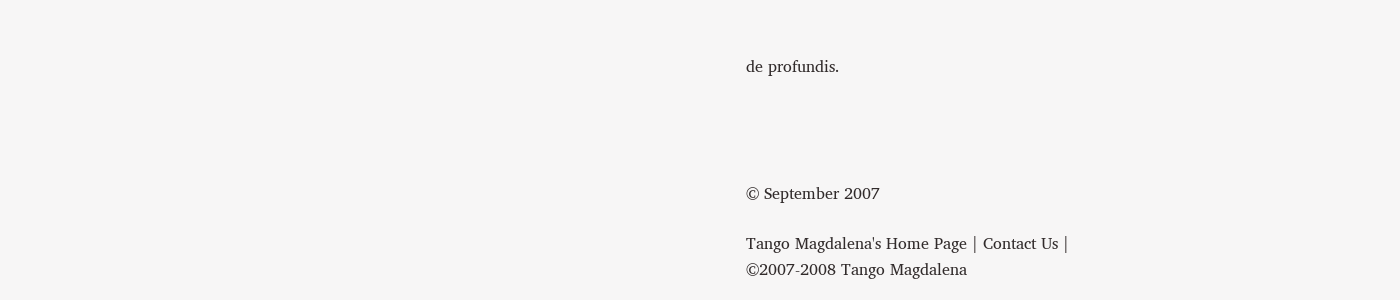de profundis.




© September 2007

Tango Magdalena's Home Page | Contact Us |
©2007-2008 Tango Magdalena